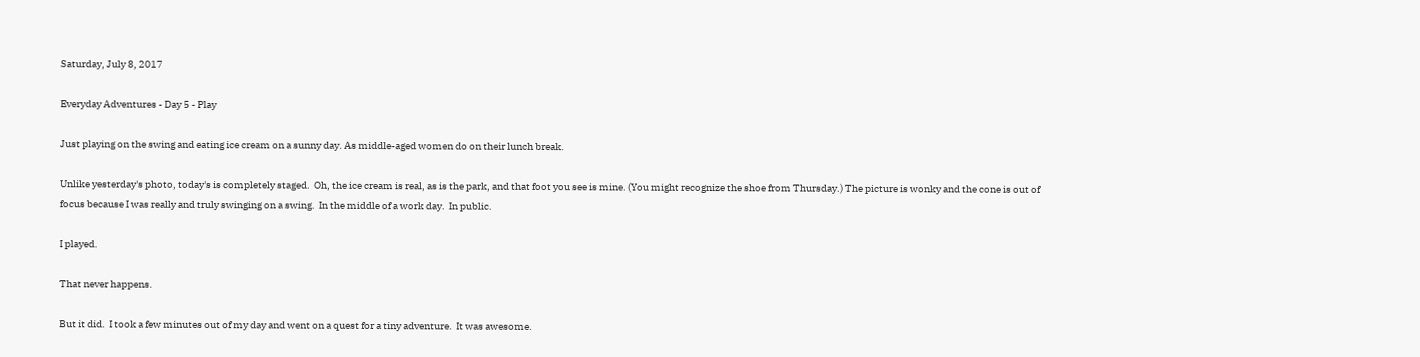Saturday, July 8, 2017

Everyday Adventures - Day 5 - Play

Just playing on the swing and eating ice cream on a sunny day. As middle-aged women do on their lunch break.

Unlike yesterday's photo, today's is completely staged.  Oh, the ice cream is real, as is the park, and that foot you see is mine. (You might recognize the shoe from Thursday.) The picture is wonky and the cone is out of focus because I was really and truly swinging on a swing.  In the middle of a work day.  In public.

I played.

That never happens.

But it did.  I took a few minutes out of my day and went on a quest for a tiny adventure.  It was awesome.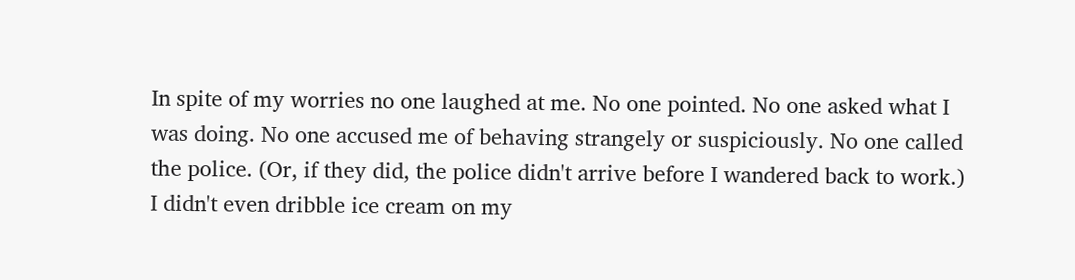In spite of my worries no one laughed at me. No one pointed. No one asked what I was doing. No one accused me of behaving strangely or suspiciously. No one called the police. (Or, if they did, the police didn't arrive before I wandered back to work.) I didn't even dribble ice cream on my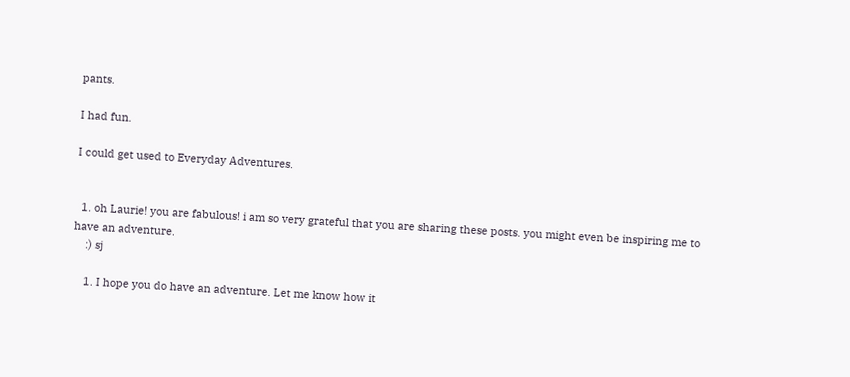pants.

I had fun.

I could get used to Everyday Adventures.


  1. oh Laurie! you are fabulous! i am so very grateful that you are sharing these posts. you might even be inspiring me to have an adventure.
    :) sj

    1. I hope you do have an adventure. Let me know how it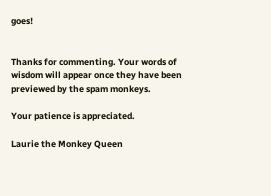goes!


Thanks for commenting. Your words of wisdom will appear once they have been previewed by the spam monkeys.

Your patience is appreciated.

Laurie the Monkey Queen